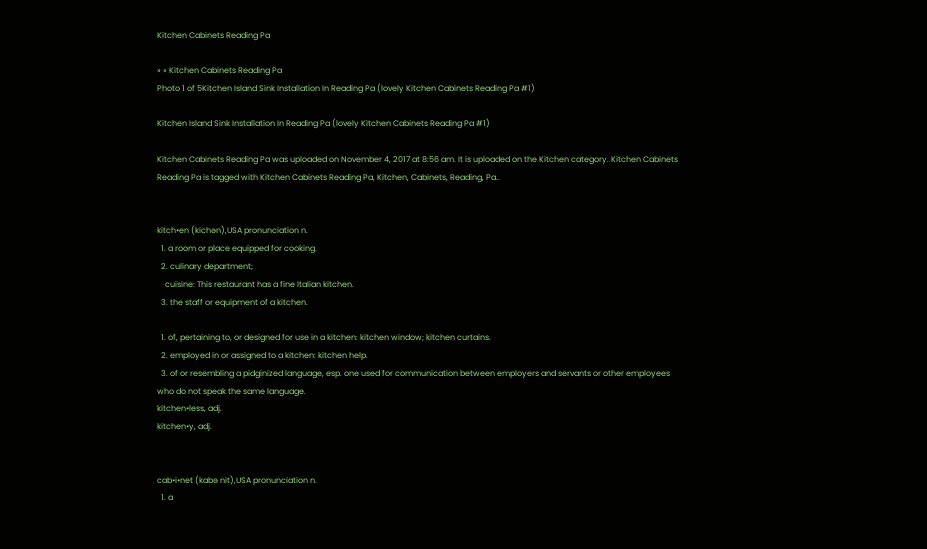Kitchen Cabinets Reading Pa

» » Kitchen Cabinets Reading Pa
Photo 1 of 5Kitchen Island Sink Installation In Reading Pa (lovely Kitchen Cabinets Reading Pa #1)

Kitchen Island Sink Installation In Reading Pa (lovely Kitchen Cabinets Reading Pa #1)

Kitchen Cabinets Reading Pa was uploaded on November 4, 2017 at 8:56 am. It is uploaded on the Kitchen category. Kitchen Cabinets Reading Pa is tagged with Kitchen Cabinets Reading Pa, Kitchen, Cabinets, Reading, Pa..


kitch•en (kichən),USA pronunciation n.
  1. a room or place equipped for cooking.
  2. culinary department;
    cuisine: This restaurant has a fine Italian kitchen.
  3. the staff or equipment of a kitchen.

  1. of, pertaining to, or designed for use in a kitchen: kitchen window; kitchen curtains.
  2. employed in or assigned to a kitchen: kitchen help.
  3. of or resembling a pidginized language, esp. one used for communication between employers and servants or other employees who do not speak the same language.
kitchen•less, adj.
kitchen•y, adj.


cab•i•net (kabə nit),USA pronunciation n.
  1. a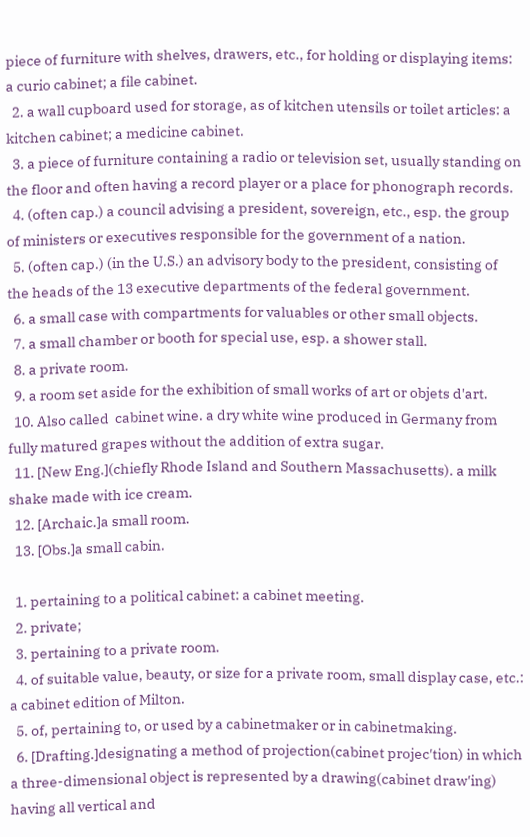piece of furniture with shelves, drawers, etc., for holding or displaying items: a curio cabinet; a file cabinet.
  2. a wall cupboard used for storage, as of kitchen utensils or toilet articles: a kitchen cabinet; a medicine cabinet.
  3. a piece of furniture containing a radio or television set, usually standing on the floor and often having a record player or a place for phonograph records.
  4. (often cap.) a council advising a president, sovereign, etc., esp. the group of ministers or executives responsible for the government of a nation.
  5. (often cap.) (in the U.S.) an advisory body to the president, consisting of the heads of the 13 executive departments of the federal government.
  6. a small case with compartments for valuables or other small objects.
  7. a small chamber or booth for special use, esp. a shower stall.
  8. a private room.
  9. a room set aside for the exhibition of small works of art or objets d'art.
  10. Also called  cabinet wine. a dry white wine produced in Germany from fully matured grapes without the addition of extra sugar.
  11. [New Eng.](chiefly Rhode Island and Southern Massachusetts). a milk shake made with ice cream.
  12. [Archaic.]a small room.
  13. [Obs.]a small cabin.

  1. pertaining to a political cabinet: a cabinet meeting.
  2. private;
  3. pertaining to a private room.
  4. of suitable value, beauty, or size for a private room, small display case, etc.: a cabinet edition of Milton.
  5. of, pertaining to, or used by a cabinetmaker or in cabinetmaking.
  6. [Drafting.]designating a method of projection(cabinet projec′tion) in which a three-dimensional object is represented by a drawing(cabinet draw′ing) having all vertical and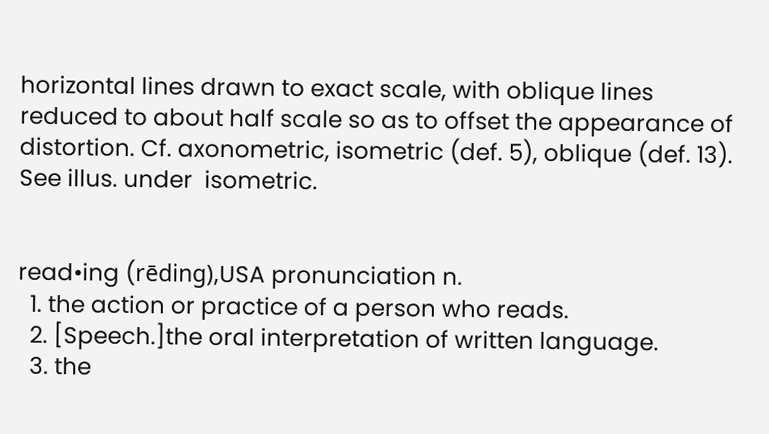horizontal lines drawn to exact scale, with oblique lines reduced to about half scale so as to offset the appearance of distortion. Cf. axonometric, isometric (def. 5), oblique (def. 13). See illus. under  isometric.


read•ing (rēding),USA pronunciation n.
  1. the action or practice of a person who reads.
  2. [Speech.]the oral interpretation of written language.
  3. the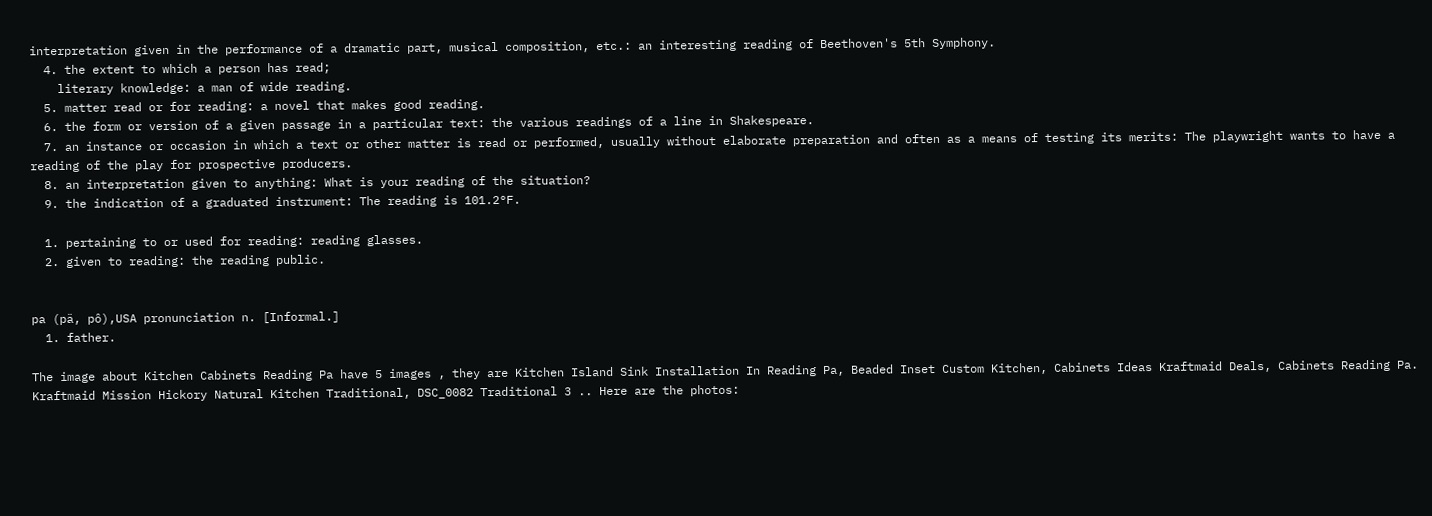interpretation given in the performance of a dramatic part, musical composition, etc.: an interesting reading of Beethoven's 5th Symphony.
  4. the extent to which a person has read;
    literary knowledge: a man of wide reading.
  5. matter read or for reading: a novel that makes good reading.
  6. the form or version of a given passage in a particular text: the various readings of a line in Shakespeare.
  7. an instance or occasion in which a text or other matter is read or performed, usually without elaborate preparation and often as a means of testing its merits: The playwright wants to have a reading of the play for prospective producers.
  8. an interpretation given to anything: What is your reading of the situation?
  9. the indication of a graduated instrument: The reading is 101.2°F.

  1. pertaining to or used for reading: reading glasses.
  2. given to reading: the reading public.


pa (pä, pô),USA pronunciation n. [Informal.]
  1. father.

The image about Kitchen Cabinets Reading Pa have 5 images , they are Kitchen Island Sink Installation In Reading Pa, Beaded Inset Custom Kitchen, Cabinets Ideas Kraftmaid Deals, Cabinets Reading Pa. Kraftmaid Mission Hickory Natural Kitchen Traditional, DSC_0082 Traditional 3 .. Here are the photos: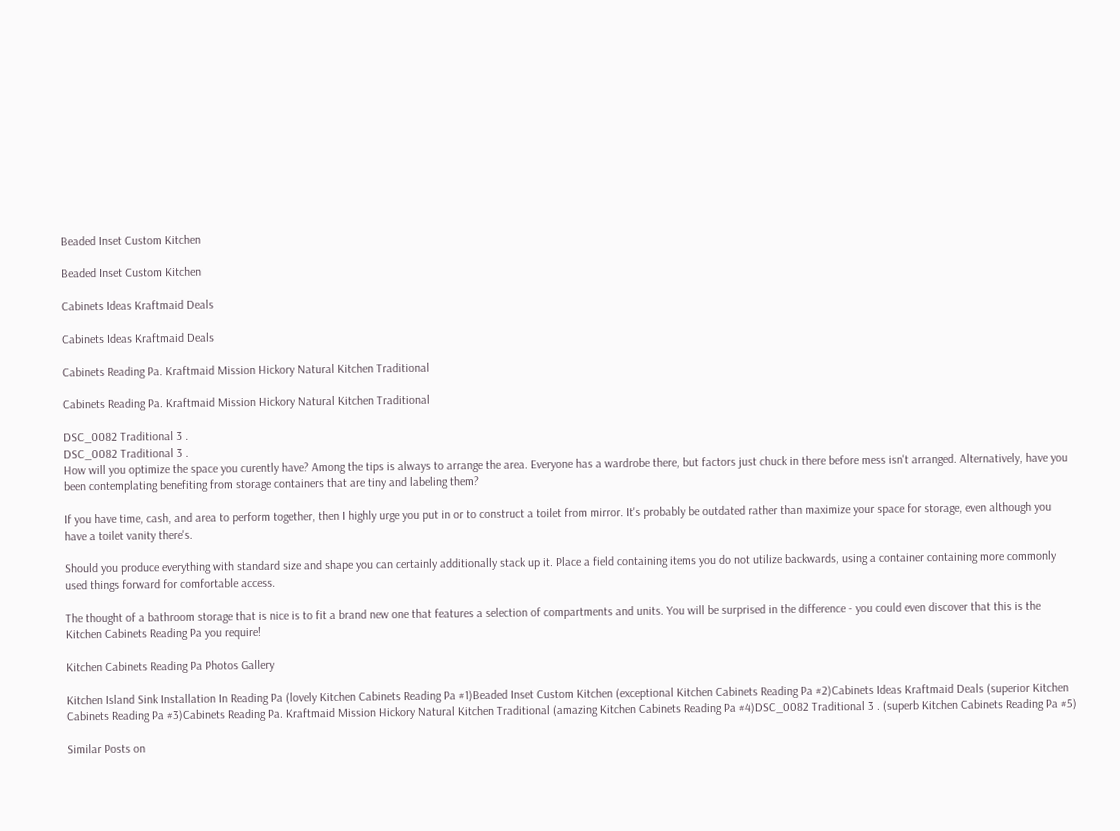Beaded Inset Custom Kitchen

Beaded Inset Custom Kitchen

Cabinets Ideas Kraftmaid Deals

Cabinets Ideas Kraftmaid Deals

Cabinets Reading Pa. Kraftmaid Mission Hickory Natural Kitchen Traditional

Cabinets Reading Pa. Kraftmaid Mission Hickory Natural Kitchen Traditional

DSC_0082 Traditional 3 .
DSC_0082 Traditional 3 .
How will you optimize the space you curently have? Among the tips is always to arrange the area. Everyone has a wardrobe there, but factors just chuck in there before mess isn't arranged. Alternatively, have you been contemplating benefiting from storage containers that are tiny and labeling them?

If you have time, cash, and area to perform together, then I highly urge you put in or to construct a toilet from mirror. It's probably be outdated rather than maximize your space for storage, even although you have a toilet vanity there's.

Should you produce everything with standard size and shape you can certainly additionally stack up it. Place a field containing items you do not utilize backwards, using a container containing more commonly used things forward for comfortable access.

The thought of a bathroom storage that is nice is to fit a brand new one that features a selection of compartments and units. You will be surprised in the difference - you could even discover that this is the Kitchen Cabinets Reading Pa you require!

Kitchen Cabinets Reading Pa Photos Gallery

Kitchen Island Sink Installation In Reading Pa (lovely Kitchen Cabinets Reading Pa #1)Beaded Inset Custom Kitchen (exceptional Kitchen Cabinets Reading Pa #2)Cabinets Ideas Kraftmaid Deals (superior Kitchen Cabinets Reading Pa #3)Cabinets Reading Pa. Kraftmaid Mission Hickory Natural Kitchen Traditional (amazing Kitchen Cabinets Reading Pa #4)DSC_0082 Traditional 3 . (superb Kitchen Cabinets Reading Pa #5)

Similar Posts on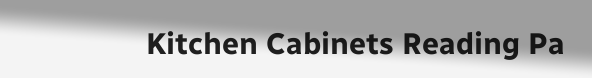Kitchen Cabinets Reading Pa